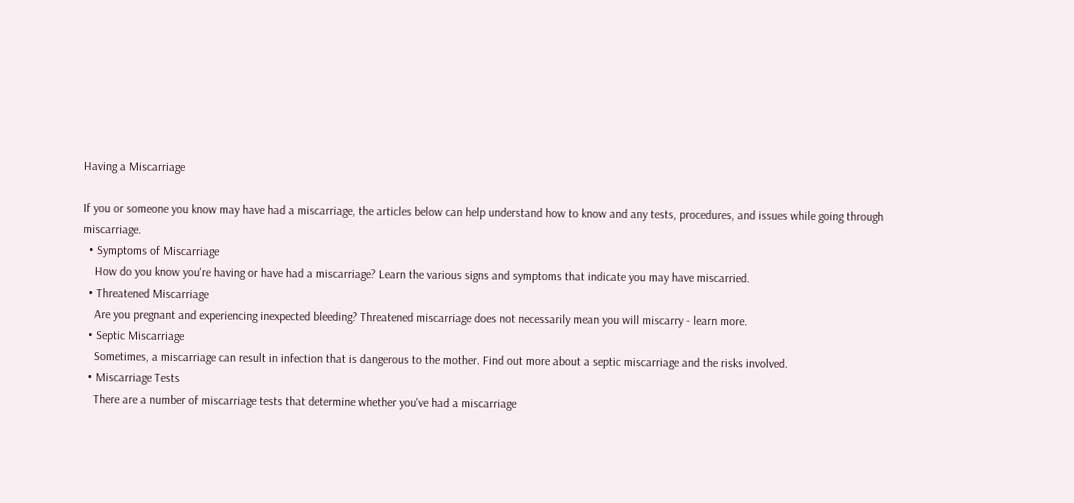Having a Miscarriage

If you or someone you know may have had a miscarriage, the articles below can help understand how to know and any tests, procedures, and issues while going through miscarriage.
  • Symptoms of Miscarriage
    How do you know you're having or have had a miscarriage? Learn the various signs and symptoms that indicate you may have miscarried.
  • Threatened Miscarriage
    Are you pregnant and experiencing inexpected bleeding? Threatened miscarriage does not necessarily mean you will miscarry - learn more.
  • Septic Miscarriage
    Sometimes, a miscarriage can result in infection that is dangerous to the mother. Find out more about a septic miscarriage and the risks involved.
  • Miscarriage Tests
    There are a number of miscarriage tests that determine whether you've had a miscarriage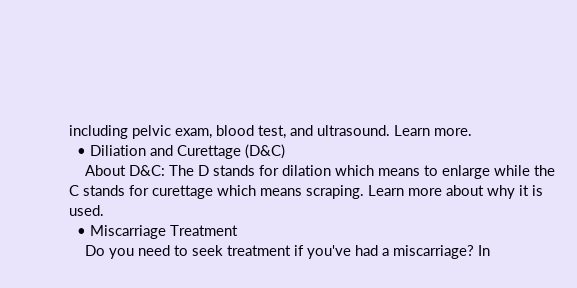including pelvic exam, blood test, and ultrasound. Learn more.
  • Diliation and Curettage (D&C)
    About D&C: The D stands for dilation which means to enlarge while the C stands for curettage which means scraping. Learn more about why it is used.
  • Miscarriage Treatment
    Do you need to seek treatment if you've had a miscarriage? In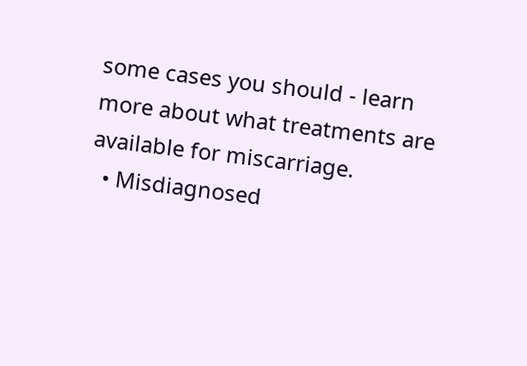some cases you should - learn more about what treatments are available for miscarriage.
  • Misdiagnosed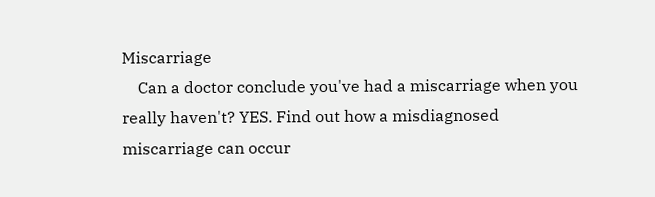Miscarriage
    Can a doctor conclude you've had a miscarriage when you really haven't? YES. Find out how a misdiagnosed miscarriage can occur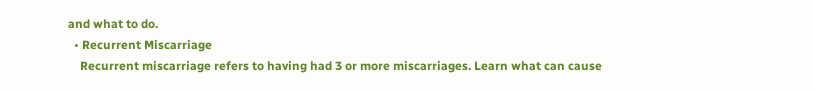and what to do.
  • Recurrent Miscarriage
    Recurrent miscarriage refers to having had 3 or more miscarriages. Learn what can cause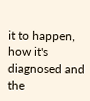it to happen, how it's diagnosed and the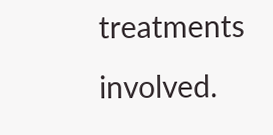treatments involved.